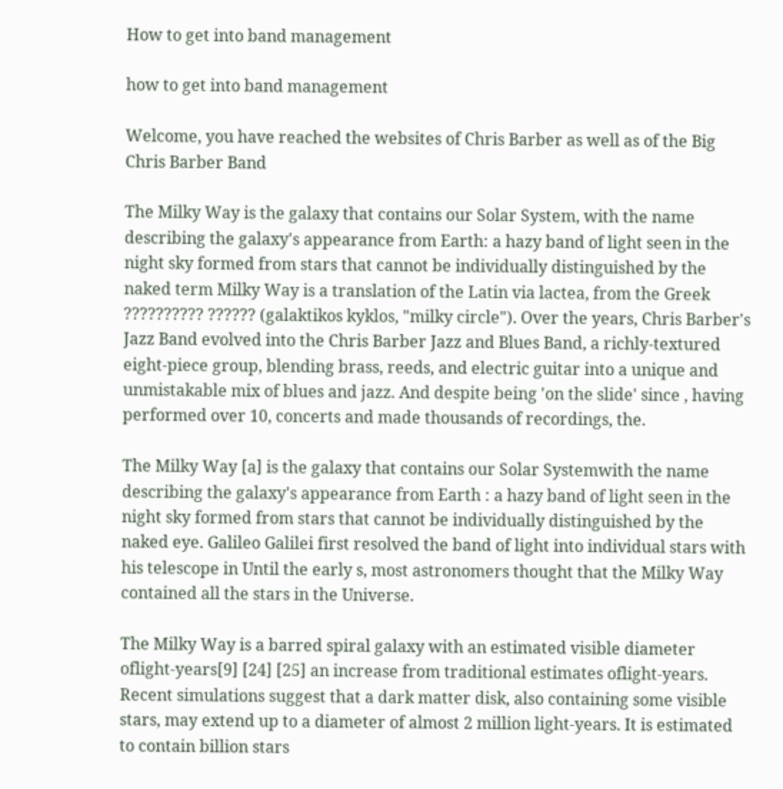How to get into band management

how to get into band management

Welcome, you have reached the websites of Chris Barber as well as of the Big Chris Barber Band

The Milky Way is the galaxy that contains our Solar System, with the name describing the galaxy's appearance from Earth: a hazy band of light seen in the night sky formed from stars that cannot be individually distinguished by the naked term Milky Way is a translation of the Latin via lactea, from the Greek ?????????? ?????? (galaktikos kyklos, "milky circle"). Over the years, Chris Barber's Jazz Band evolved into the Chris Barber Jazz and Blues Band, a richly-textured eight-piece group, blending brass, reeds, and electric guitar into a unique and unmistakable mix of blues and jazz. And despite being 'on the slide' since , having performed over 10, concerts and made thousands of recordings, the.

The Milky Way [a] is the galaxy that contains our Solar Systemwith the name describing the galaxy's appearance from Earth : a hazy band of light seen in the night sky formed from stars that cannot be individually distinguished by the naked eye. Galileo Galilei first resolved the band of light into individual stars with his telescope in Until the early s, most astronomers thought that the Milky Way contained all the stars in the Universe.

The Milky Way is a barred spiral galaxy with an estimated visible diameter oflight-years[9] [24] [25] an increase from traditional estimates oflight-years. Recent simulations suggest that a dark matter disk, also containing some visible stars, may extend up to a diameter of almost 2 million light-years. It is estimated to contain billion stars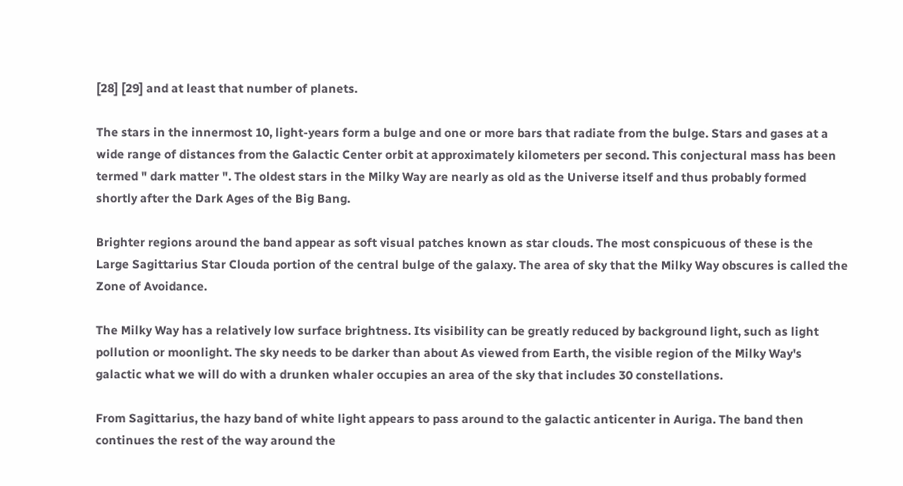[28] [29] and at least that number of planets.

The stars in the innermost 10, light-years form a bulge and one or more bars that radiate from the bulge. Stars and gases at a wide range of distances from the Galactic Center orbit at approximately kilometers per second. This conjectural mass has been termed " dark matter ". The oldest stars in the Milky Way are nearly as old as the Universe itself and thus probably formed shortly after the Dark Ages of the Big Bang.

Brighter regions around the band appear as soft visual patches known as star clouds. The most conspicuous of these is the Large Sagittarius Star Clouda portion of the central bulge of the galaxy. The area of sky that the Milky Way obscures is called the Zone of Avoidance.

The Milky Way has a relatively low surface brightness. Its visibility can be greatly reduced by background light, such as light pollution or moonlight. The sky needs to be darker than about As viewed from Earth, the visible region of the Milky Way's galactic what we will do with a drunken whaler occupies an area of the sky that includes 30 constellations.

From Sagittarius, the hazy band of white light appears to pass around to the galactic anticenter in Auriga. The band then continues the rest of the way around the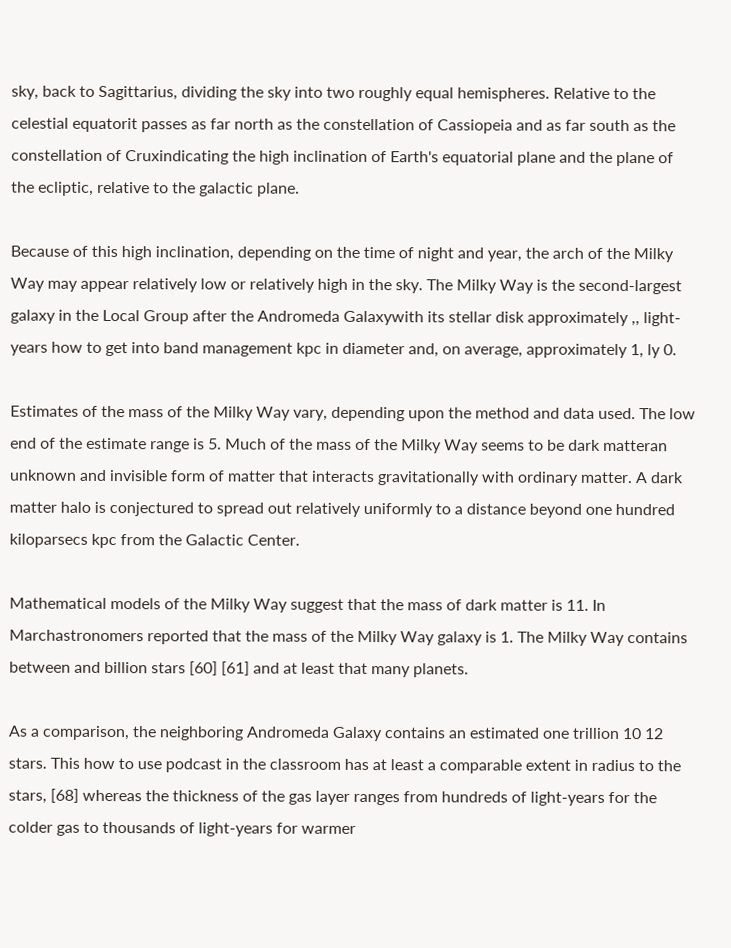sky, back to Sagittarius, dividing the sky into two roughly equal hemispheres. Relative to the celestial equatorit passes as far north as the constellation of Cassiopeia and as far south as the constellation of Cruxindicating the high inclination of Earth's equatorial plane and the plane of the ecliptic, relative to the galactic plane.

Because of this high inclination, depending on the time of night and year, the arch of the Milky Way may appear relatively low or relatively high in the sky. The Milky Way is the second-largest galaxy in the Local Group after the Andromeda Galaxywith its stellar disk approximately ,, light-years how to get into band management kpc in diameter and, on average, approximately 1, ly 0.

Estimates of the mass of the Milky Way vary, depending upon the method and data used. The low end of the estimate range is 5. Much of the mass of the Milky Way seems to be dark matteran unknown and invisible form of matter that interacts gravitationally with ordinary matter. A dark matter halo is conjectured to spread out relatively uniformly to a distance beyond one hundred kiloparsecs kpc from the Galactic Center.

Mathematical models of the Milky Way suggest that the mass of dark matter is 11. In Marchastronomers reported that the mass of the Milky Way galaxy is 1. The Milky Way contains between and billion stars [60] [61] and at least that many planets.

As a comparison, the neighboring Andromeda Galaxy contains an estimated one trillion 10 12 stars. This how to use podcast in the classroom has at least a comparable extent in radius to the stars, [68] whereas the thickness of the gas layer ranges from hundreds of light-years for the colder gas to thousands of light-years for warmer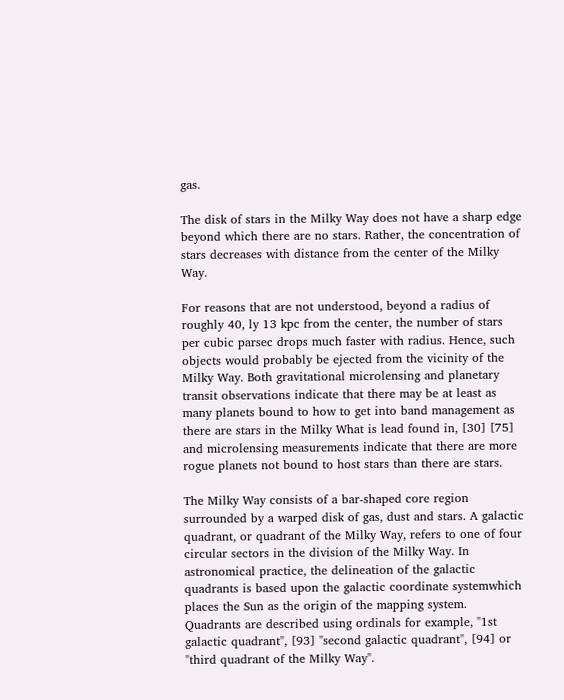gas.

The disk of stars in the Milky Way does not have a sharp edge beyond which there are no stars. Rather, the concentration of stars decreases with distance from the center of the Milky Way.

For reasons that are not understood, beyond a radius of roughly 40, ly 13 kpc from the center, the number of stars per cubic parsec drops much faster with radius. Hence, such objects would probably be ejected from the vicinity of the Milky Way. Both gravitational microlensing and planetary transit observations indicate that there may be at least as many planets bound to how to get into band management as there are stars in the Milky What is lead found in, [30] [75] and microlensing measurements indicate that there are more rogue planets not bound to host stars than there are stars.

The Milky Way consists of a bar-shaped core region surrounded by a warped disk of gas, dust and stars. A galactic quadrant, or quadrant of the Milky Way, refers to one of four circular sectors in the division of the Milky Way. In astronomical practice, the delineation of the galactic quadrants is based upon the galactic coordinate systemwhich places the Sun as the origin of the mapping system. Quadrants are described using ordinals for example, "1st galactic quadrant", [93] "second galactic quadrant", [94] or "third quadrant of the Milky Way".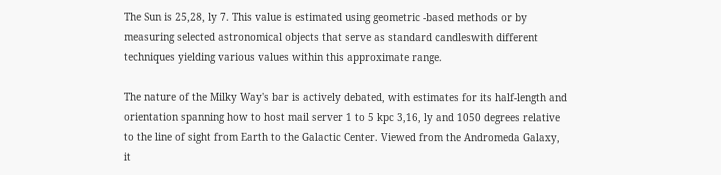The Sun is 25,28, ly 7. This value is estimated using geometric -based methods or by measuring selected astronomical objects that serve as standard candleswith different techniques yielding various values within this approximate range.

The nature of the Milky Way's bar is actively debated, with estimates for its half-length and orientation spanning how to host mail server 1 to 5 kpc 3,16, ly and 1050 degrees relative to the line of sight from Earth to the Galactic Center. Viewed from the Andromeda Galaxy, it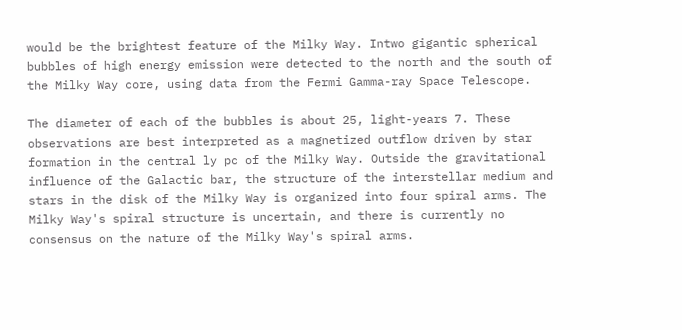would be the brightest feature of the Milky Way. Intwo gigantic spherical bubbles of high energy emission were detected to the north and the south of the Milky Way core, using data from the Fermi Gamma-ray Space Telescope.

The diameter of each of the bubbles is about 25, light-years 7. These observations are best interpreted as a magnetized outflow driven by star formation in the central ly pc of the Milky Way. Outside the gravitational influence of the Galactic bar, the structure of the interstellar medium and stars in the disk of the Milky Way is organized into four spiral arms. The Milky Way's spiral structure is uncertain, and there is currently no consensus on the nature of the Milky Way's spiral arms.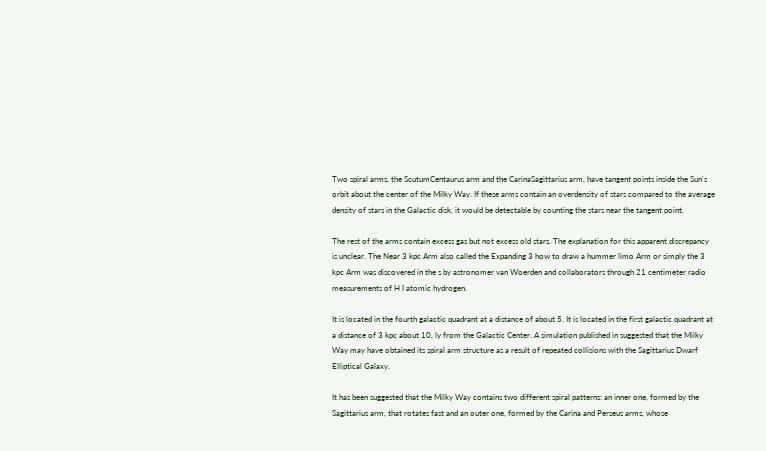Two spiral arms, the ScutumCentaurus arm and the CarinaSagittarius arm, have tangent points inside the Sun's orbit about the center of the Milky Way. If these arms contain an overdensity of stars compared to the average density of stars in the Galactic disk, it would be detectable by counting the stars near the tangent point.

The rest of the arms contain excess gas but not excess old stars. The explanation for this apparent discrepancy is unclear. The Near 3 kpc Arm also called the Expanding 3 how to draw a hummer limo Arm or simply the 3 kpc Arm was discovered in the s by astronomer van Woerden and collaborators through 21 centimeter radio measurements of H I atomic hydrogen.

It is located in the fourth galactic quadrant at a distance of about 5. It is located in the first galactic quadrant at a distance of 3 kpc about 10, ly from the Galactic Center. A simulation published in suggested that the Milky Way may have obtained its spiral arm structure as a result of repeated collisions with the Sagittarius Dwarf Elliptical Galaxy.

It has been suggested that the Milky Way contains two different spiral patterns: an inner one, formed by the Sagittarius arm, that rotates fast and an outer one, formed by the Carina and Perseus arms, whose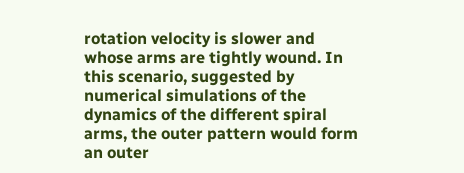rotation velocity is slower and whose arms are tightly wound. In this scenario, suggested by numerical simulations of the dynamics of the different spiral arms, the outer pattern would form an outer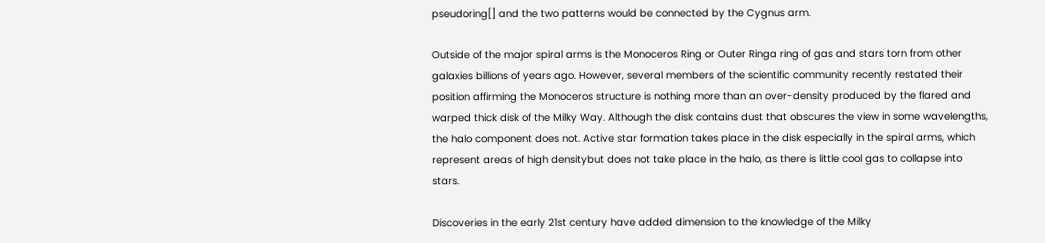pseudoring[] and the two patterns would be connected by the Cygnus arm.

Outside of the major spiral arms is the Monoceros Ring or Outer Ringa ring of gas and stars torn from other galaxies billions of years ago. However, several members of the scientific community recently restated their position affirming the Monoceros structure is nothing more than an over-density produced by the flared and warped thick disk of the Milky Way. Although the disk contains dust that obscures the view in some wavelengths, the halo component does not. Active star formation takes place in the disk especially in the spiral arms, which represent areas of high densitybut does not take place in the halo, as there is little cool gas to collapse into stars.

Discoveries in the early 21st century have added dimension to the knowledge of the Milky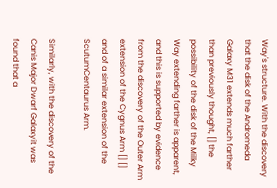Way's structure. With the discovery that the disk of the Andromeda Galaxy M31 extends much farther than previously thought, [] the possibility of the disk of the Milky Way extending farther is apparent, and this is supported by evidence from the discovery of the Outer Arm extension of the Cygnus Arm [] [] and of a similar extension of the ScutumCentaurus Arm.

Similarly, with the discovery of the Canis Major Dwarf Galaxyit was found that a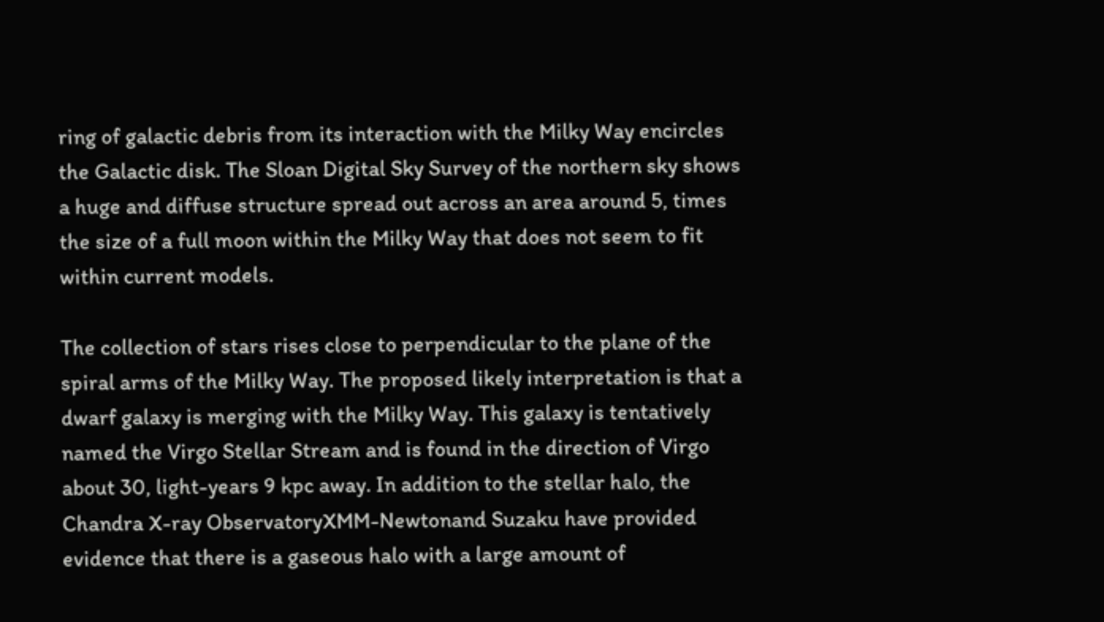ring of galactic debris from its interaction with the Milky Way encircles the Galactic disk. The Sloan Digital Sky Survey of the northern sky shows a huge and diffuse structure spread out across an area around 5, times the size of a full moon within the Milky Way that does not seem to fit within current models.

The collection of stars rises close to perpendicular to the plane of the spiral arms of the Milky Way. The proposed likely interpretation is that a dwarf galaxy is merging with the Milky Way. This galaxy is tentatively named the Virgo Stellar Stream and is found in the direction of Virgo about 30, light-years 9 kpc away. In addition to the stellar halo, the Chandra X-ray ObservatoryXMM-Newtonand Suzaku have provided evidence that there is a gaseous halo with a large amount of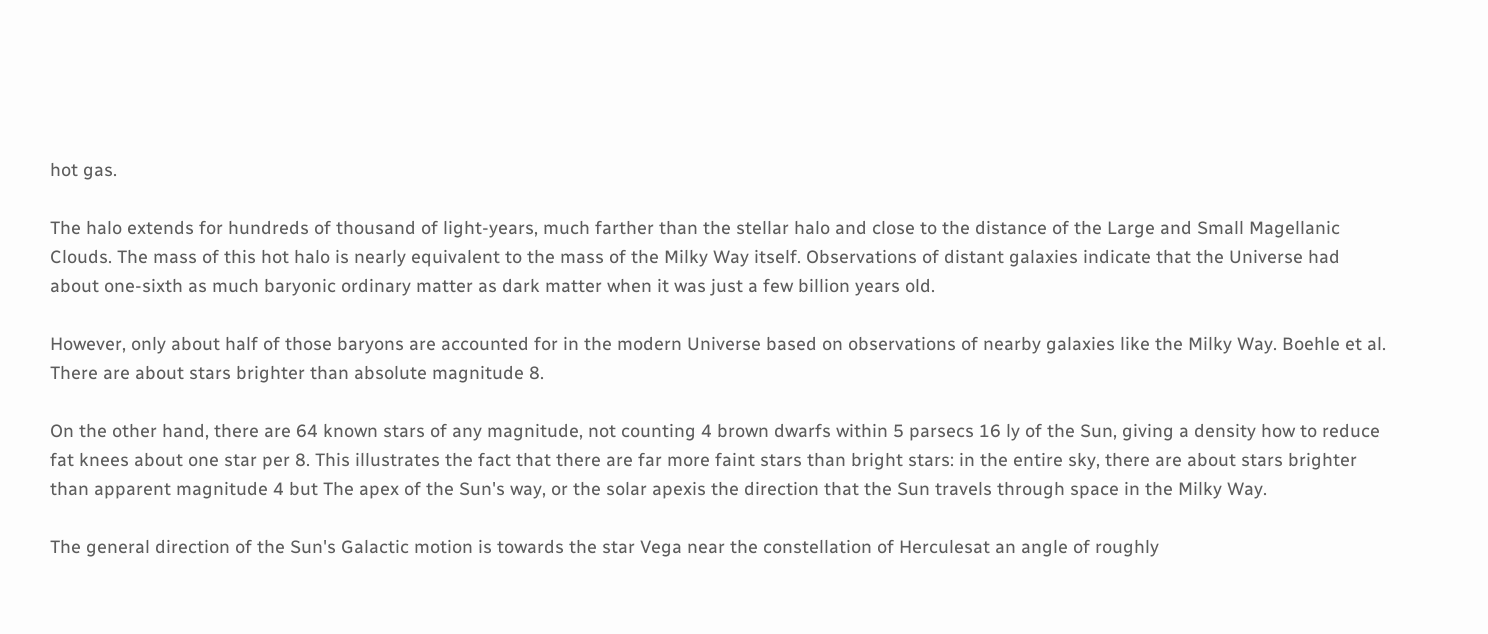hot gas.

The halo extends for hundreds of thousand of light-years, much farther than the stellar halo and close to the distance of the Large and Small Magellanic Clouds. The mass of this hot halo is nearly equivalent to the mass of the Milky Way itself. Observations of distant galaxies indicate that the Universe had about one-sixth as much baryonic ordinary matter as dark matter when it was just a few billion years old.

However, only about half of those baryons are accounted for in the modern Universe based on observations of nearby galaxies like the Milky Way. Boehle et al. There are about stars brighter than absolute magnitude 8.

On the other hand, there are 64 known stars of any magnitude, not counting 4 brown dwarfs within 5 parsecs 16 ly of the Sun, giving a density how to reduce fat knees about one star per 8. This illustrates the fact that there are far more faint stars than bright stars: in the entire sky, there are about stars brighter than apparent magnitude 4 but The apex of the Sun's way, or the solar apexis the direction that the Sun travels through space in the Milky Way.

The general direction of the Sun's Galactic motion is towards the star Vega near the constellation of Herculesat an angle of roughly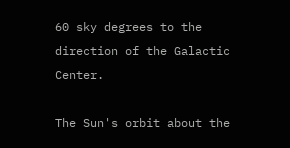60 sky degrees to the direction of the Galactic Center.

The Sun's orbit about the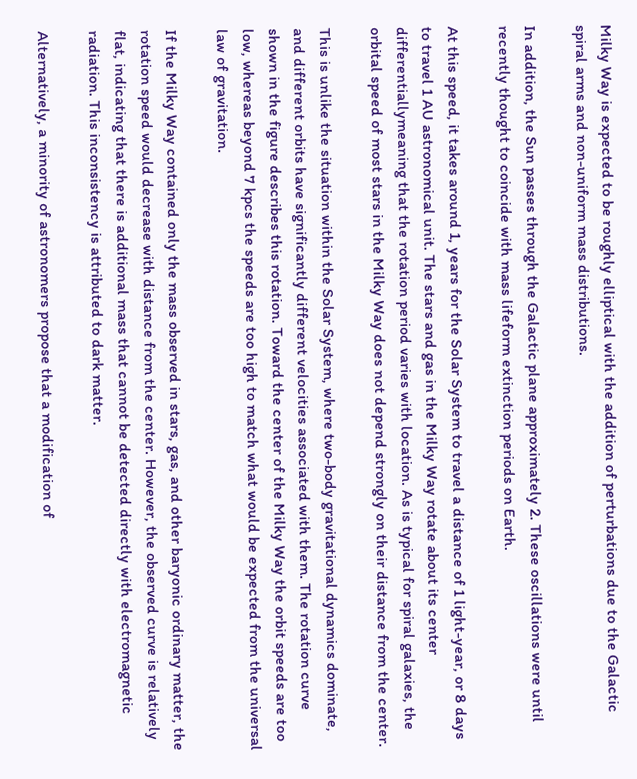Milky Way is expected to be roughly elliptical with the addition of perturbations due to the Galactic spiral arms and non-uniform mass distributions.

In addition, the Sun passes through the Galactic plane approximately 2. These oscillations were until recently thought to coincide with mass lifeform extinction periods on Earth.

At this speed, it takes around 1, years for the Solar System to travel a distance of 1 light-year, or 8 days to travel 1 AU astronomical unit. The stars and gas in the Milky Way rotate about its center differentiallymeaning that the rotation period varies with location. As is typical for spiral galaxies, the orbital speed of most stars in the Milky Way does not depend strongly on their distance from the center.

This is unlike the situation within the Solar System, where two-body gravitational dynamics dominate, and different orbits have significantly different velocities associated with them. The rotation curve shown in the figure describes this rotation. Toward the center of the Milky Way the orbit speeds are too low, whereas beyond 7 kpcs the speeds are too high to match what would be expected from the universal law of gravitation.

If the Milky Way contained only the mass observed in stars, gas, and other baryonic ordinary matter, the rotation speed would decrease with distance from the center. However, the observed curve is relatively flat, indicating that there is additional mass that cannot be detected directly with electromagnetic radiation. This inconsistency is attributed to dark matter.

Alternatively, a minority of astronomers propose that a modification of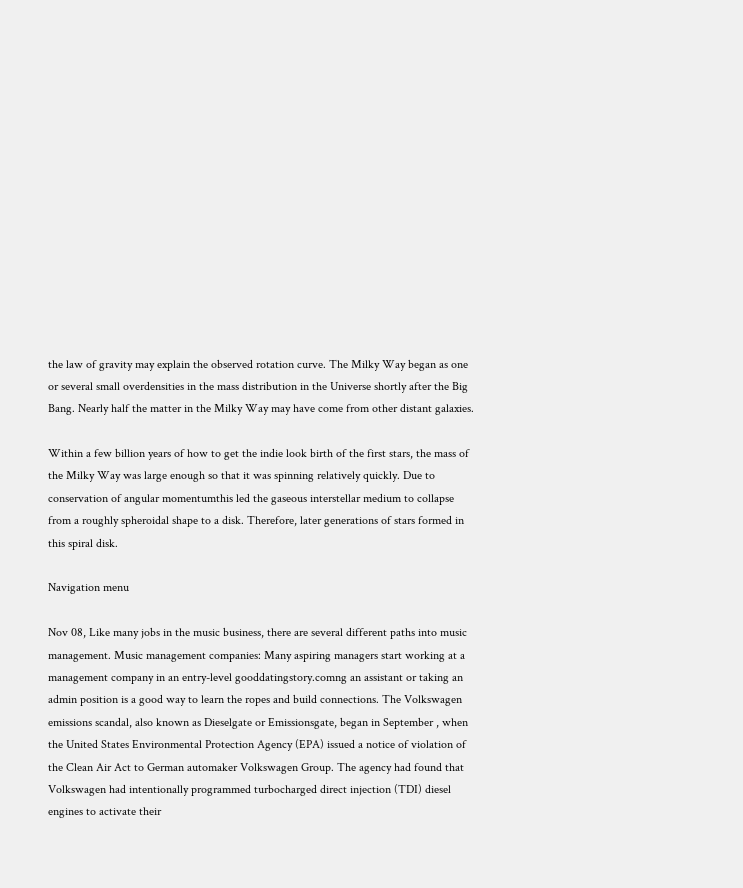the law of gravity may explain the observed rotation curve. The Milky Way began as one or several small overdensities in the mass distribution in the Universe shortly after the Big Bang. Nearly half the matter in the Milky Way may have come from other distant galaxies.

Within a few billion years of how to get the indie look birth of the first stars, the mass of the Milky Way was large enough so that it was spinning relatively quickly. Due to conservation of angular momentumthis led the gaseous interstellar medium to collapse from a roughly spheroidal shape to a disk. Therefore, later generations of stars formed in this spiral disk.

Navigation menu

Nov 08, Like many jobs in the music business, there are several different paths into music management. Music management companies: Many aspiring managers start working at a management company in an entry-level gooddatingstory.comng an assistant or taking an admin position is a good way to learn the ropes and build connections. The Volkswagen emissions scandal, also known as Dieselgate or Emissionsgate, began in September , when the United States Environmental Protection Agency (EPA) issued a notice of violation of the Clean Air Act to German automaker Volkswagen Group. The agency had found that Volkswagen had intentionally programmed turbocharged direct injection (TDI) diesel engines to activate their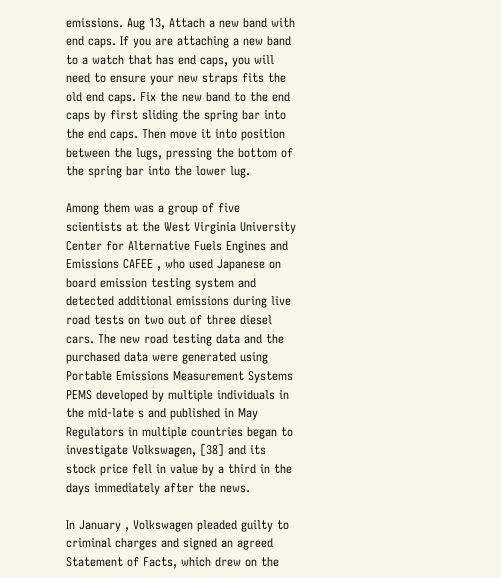emissions. Aug 13, Attach a new band with end caps. If you are attaching a new band to a watch that has end caps, you will need to ensure your new straps fits the old end caps. Fix the new band to the end caps by first sliding the spring bar into the end caps. Then move it into position between the lugs, pressing the bottom of the spring bar into the lower lug.

Among them was a group of five scientists at the West Virginia University Center for Alternative Fuels Engines and Emissions CAFEE , who used Japanese on board emission testing system and detected additional emissions during live road tests on two out of three diesel cars. The new road testing data and the purchased data were generated using Portable Emissions Measurement Systems PEMS developed by multiple individuals in the mid-late s and published in May Regulators in multiple countries began to investigate Volkswagen, [38] and its stock price fell in value by a third in the days immediately after the news.

In January , Volkswagen pleaded guilty to criminal charges and signed an agreed Statement of Facts, which drew on the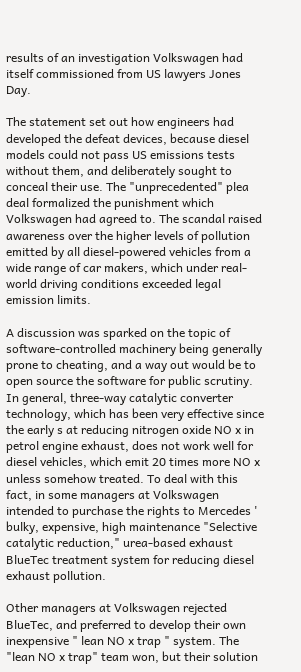results of an investigation Volkswagen had itself commissioned from US lawyers Jones Day.

The statement set out how engineers had developed the defeat devices, because diesel models could not pass US emissions tests without them, and deliberately sought to conceal their use. The "unprecedented" plea deal formalized the punishment which Volkswagen had agreed to. The scandal raised awareness over the higher levels of pollution emitted by all diesel-powered vehicles from a wide range of car makers, which under real-world driving conditions exceeded legal emission limits.

A discussion was sparked on the topic of software-controlled machinery being generally prone to cheating, and a way out would be to open source the software for public scrutiny. In general, three-way catalytic converter technology, which has been very effective since the early s at reducing nitrogen oxide NO x in petrol engine exhaust, does not work well for diesel vehicles, which emit 20 times more NO x unless somehow treated. To deal with this fact, in some managers at Volkswagen intended to purchase the rights to Mercedes ' bulky, expensive, high maintenance "Selective catalytic reduction," urea-based exhaust BlueTec treatment system for reducing diesel exhaust pollution.

Other managers at Volkswagen rejected BlueTec, and preferred to develop their own inexpensive " lean NO x trap " system. The "lean NO x trap" team won, but their solution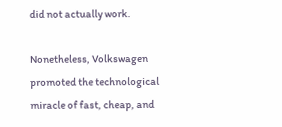did not actually work.

Nonetheless, Volkswagen promoted the technological miracle of fast, cheap, and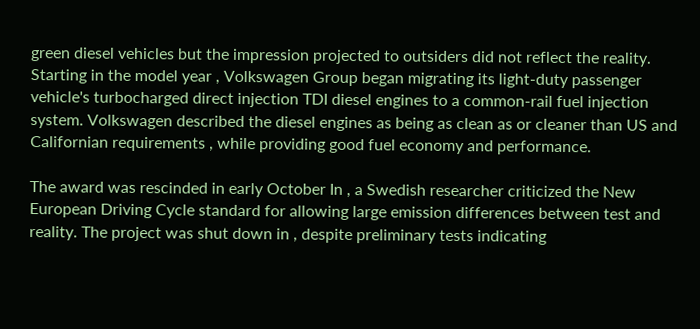green diesel vehicles but the impression projected to outsiders did not reflect the reality. Starting in the model year , Volkswagen Group began migrating its light-duty passenger vehicle's turbocharged direct injection TDI diesel engines to a common-rail fuel injection system. Volkswagen described the diesel engines as being as clean as or cleaner than US and Californian requirements , while providing good fuel economy and performance.

The award was rescinded in early October In , a Swedish researcher criticized the New European Driving Cycle standard for allowing large emission differences between test and reality. The project was shut down in , despite preliminary tests indicating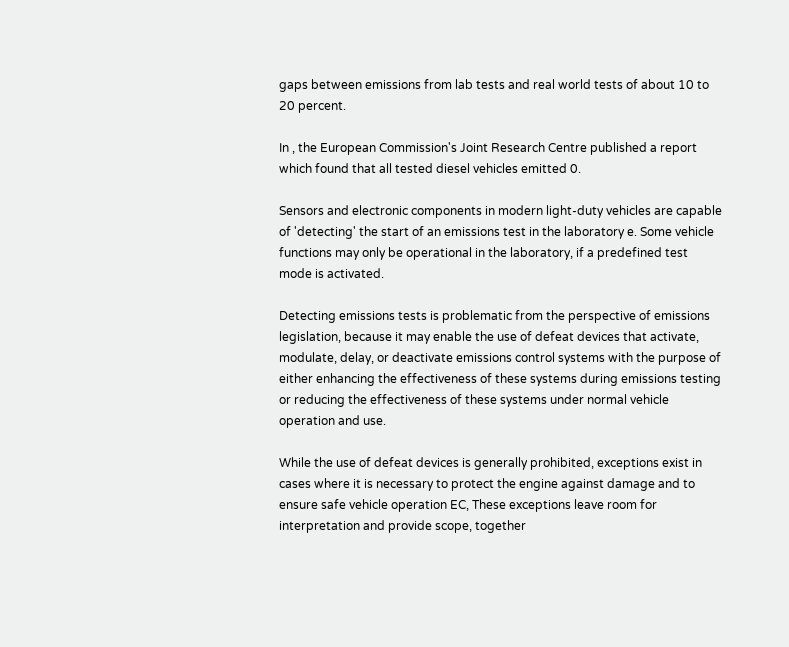gaps between emissions from lab tests and real world tests of about 10 to 20 percent.

In , the European Commission's Joint Research Centre published a report which found that all tested diesel vehicles emitted 0.

Sensors and electronic components in modern light-duty vehicles are capable of 'detecting' the start of an emissions test in the laboratory e. Some vehicle functions may only be operational in the laboratory, if a predefined test mode is activated.

Detecting emissions tests is problematic from the perspective of emissions legislation, because it may enable the use of defeat devices that activate, modulate, delay, or deactivate emissions control systems with the purpose of either enhancing the effectiveness of these systems during emissions testing or reducing the effectiveness of these systems under normal vehicle operation and use.

While the use of defeat devices is generally prohibited, exceptions exist in cases where it is necessary to protect the engine against damage and to ensure safe vehicle operation EC, These exceptions leave room for interpretation and provide scope, together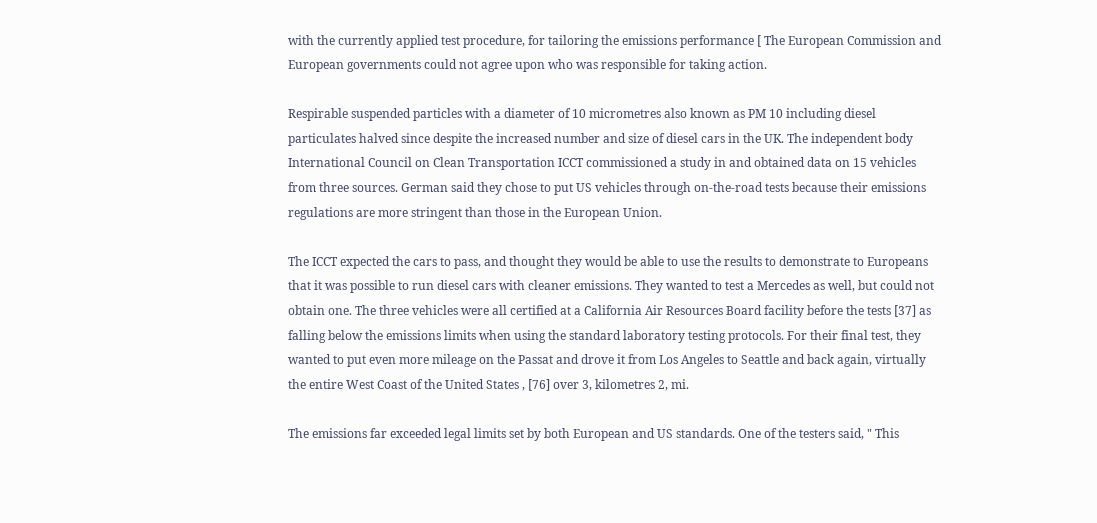with the currently applied test procedure, for tailoring the emissions performance [ The European Commission and European governments could not agree upon who was responsible for taking action.

Respirable suspended particles with a diameter of 10 micrometres also known as PM 10 including diesel particulates halved since despite the increased number and size of diesel cars in the UK. The independent body International Council on Clean Transportation ICCT commissioned a study in and obtained data on 15 vehicles from three sources. German said they chose to put US vehicles through on-the-road tests because their emissions regulations are more stringent than those in the European Union.

The ICCT expected the cars to pass, and thought they would be able to use the results to demonstrate to Europeans that it was possible to run diesel cars with cleaner emissions. They wanted to test a Mercedes as well, but could not obtain one. The three vehicles were all certified at a California Air Resources Board facility before the tests [37] as falling below the emissions limits when using the standard laboratory testing protocols. For their final test, they wanted to put even more mileage on the Passat and drove it from Los Angeles to Seattle and back again, virtually the entire West Coast of the United States , [76] over 3, kilometres 2, mi.

The emissions far exceeded legal limits set by both European and US standards. One of the testers said, " This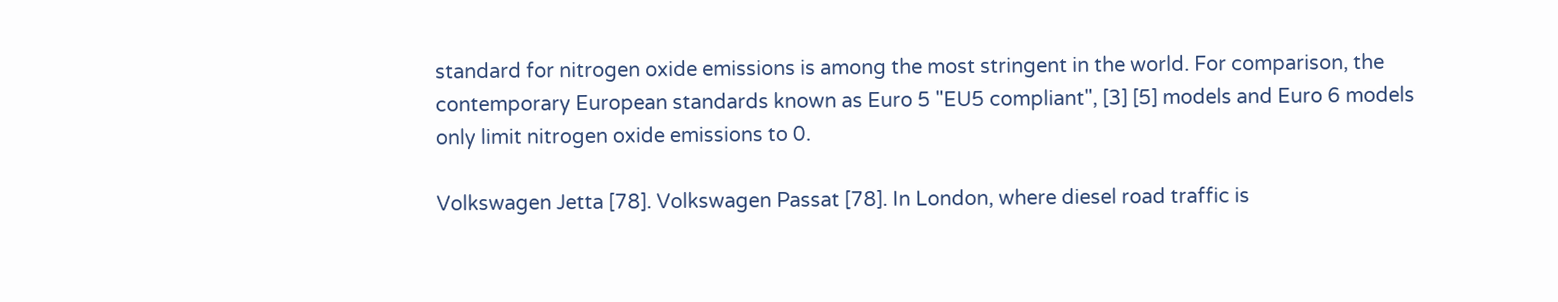standard for nitrogen oxide emissions is among the most stringent in the world. For comparison, the contemporary European standards known as Euro 5 "EU5 compliant", [3] [5] models and Euro 6 models only limit nitrogen oxide emissions to 0.

Volkswagen Jetta [78]. Volkswagen Passat [78]. In London, where diesel road traffic is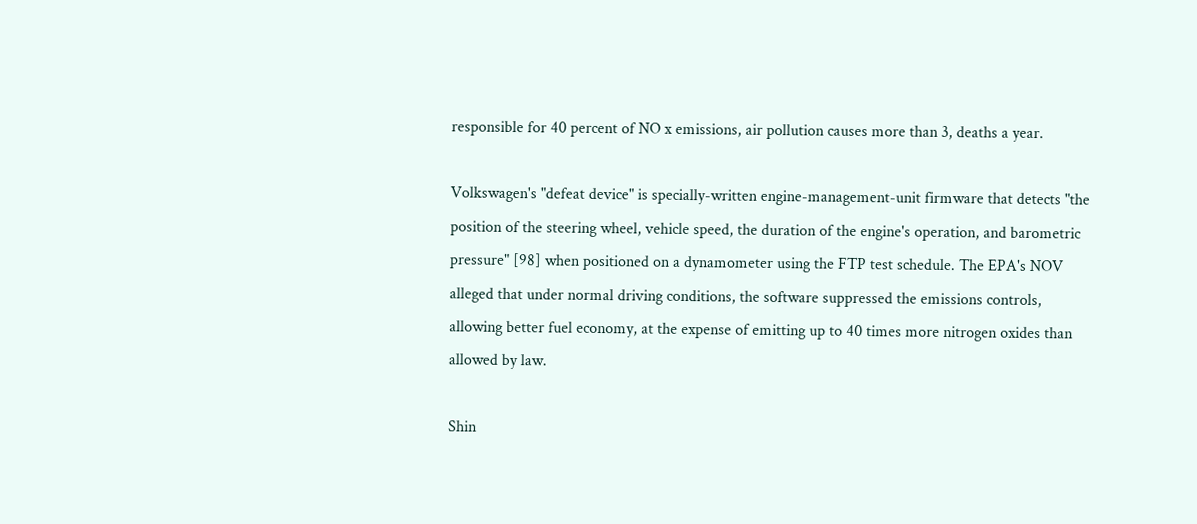responsible for 40 percent of NO x emissions, air pollution causes more than 3, deaths a year.

Volkswagen's "defeat device" is specially-written engine-management-unit firmware that detects "the position of the steering wheel, vehicle speed, the duration of the engine's operation, and barometric pressure" [98] when positioned on a dynamometer using the FTP test schedule. The EPA's NOV alleged that under normal driving conditions, the software suppressed the emissions controls, allowing better fuel economy, at the expense of emitting up to 40 times more nitrogen oxides than allowed by law.

Shin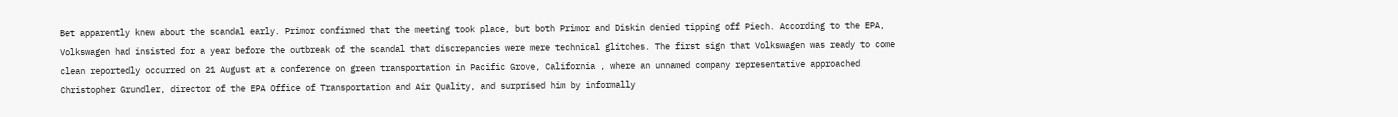Bet apparently knew about the scandal early. Primor confirmed that the meeting took place, but both Primor and Diskin denied tipping off Piech. According to the EPA, Volkswagen had insisted for a year before the outbreak of the scandal that discrepancies were mere technical glitches. The first sign that Volkswagen was ready to come clean reportedly occurred on 21 August at a conference on green transportation in Pacific Grove, California , where an unnamed company representative approached Christopher Grundler, director of the EPA Office of Transportation and Air Quality, and surprised him by informally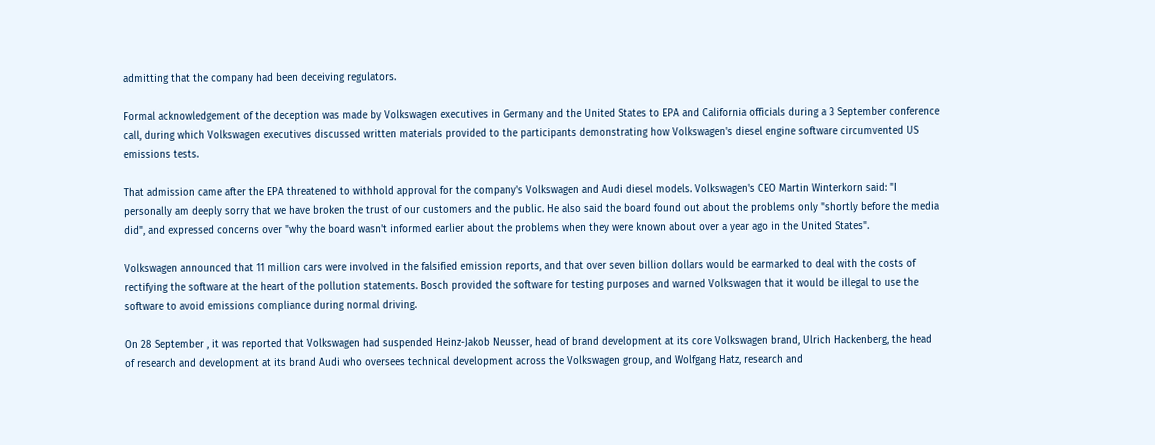admitting that the company had been deceiving regulators.

Formal acknowledgement of the deception was made by Volkswagen executives in Germany and the United States to EPA and California officials during a 3 September conference call, during which Volkswagen executives discussed written materials provided to the participants demonstrating how Volkswagen's diesel engine software circumvented US emissions tests.

That admission came after the EPA threatened to withhold approval for the company's Volkswagen and Audi diesel models. Volkswagen's CEO Martin Winterkorn said: "I personally am deeply sorry that we have broken the trust of our customers and the public. He also said the board found out about the problems only "shortly before the media did", and expressed concerns over "why the board wasn't informed earlier about the problems when they were known about over a year ago in the United States".

Volkswagen announced that 11 million cars were involved in the falsified emission reports, and that over seven billion dollars would be earmarked to deal with the costs of rectifying the software at the heart of the pollution statements. Bosch provided the software for testing purposes and warned Volkswagen that it would be illegal to use the software to avoid emissions compliance during normal driving.

On 28 September , it was reported that Volkswagen had suspended Heinz-Jakob Neusser, head of brand development at its core Volkswagen brand, Ulrich Hackenberg, the head of research and development at its brand Audi who oversees technical development across the Volkswagen group, and Wolfgang Hatz, research and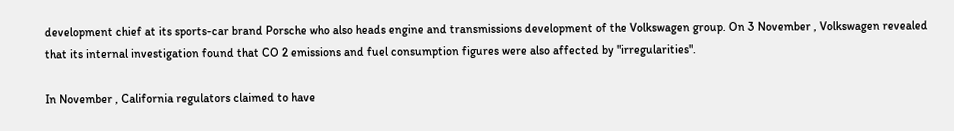development chief at its sports-car brand Porsche who also heads engine and transmissions development of the Volkswagen group. On 3 November , Volkswagen revealed that its internal investigation found that CO 2 emissions and fuel consumption figures were also affected by "irregularities".

In November , California regulators claimed to have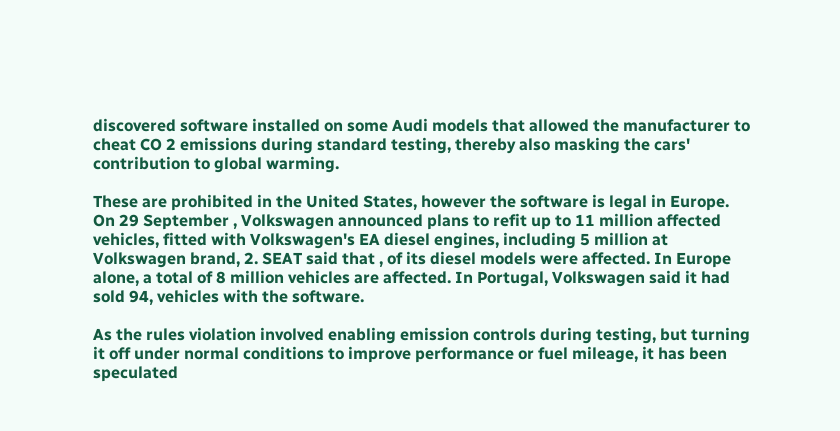discovered software installed on some Audi models that allowed the manufacturer to cheat CO 2 emissions during standard testing, thereby also masking the cars' contribution to global warming.

These are prohibited in the United States, however the software is legal in Europe. On 29 September , Volkswagen announced plans to refit up to 11 million affected vehicles, fitted with Volkswagen's EA diesel engines, including 5 million at Volkswagen brand, 2. SEAT said that , of its diesel models were affected. In Europe alone, a total of 8 million vehicles are affected. In Portugal, Volkswagen said it had sold 94, vehicles with the software.

As the rules violation involved enabling emission controls during testing, but turning it off under normal conditions to improve performance or fuel mileage, it has been speculated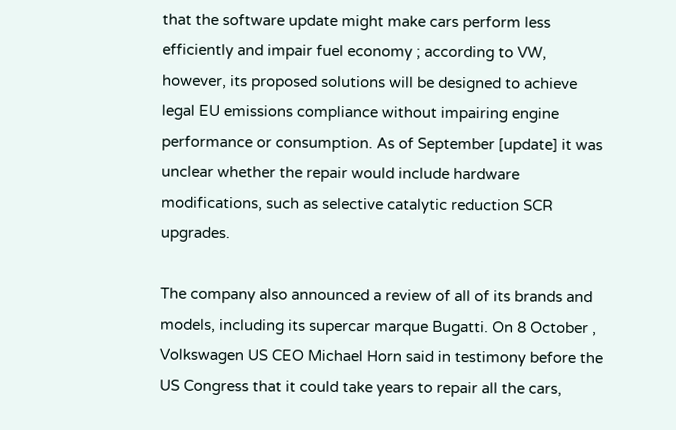that the software update might make cars perform less efficiently and impair fuel economy ; according to VW, however, its proposed solutions will be designed to achieve legal EU emissions compliance without impairing engine performance or consumption. As of September [update] it was unclear whether the repair would include hardware modifications, such as selective catalytic reduction SCR upgrades.

The company also announced a review of all of its brands and models, including its supercar marque Bugatti. On 8 October , Volkswagen US CEO Michael Horn said in testimony before the US Congress that it could take years to repair all the cars,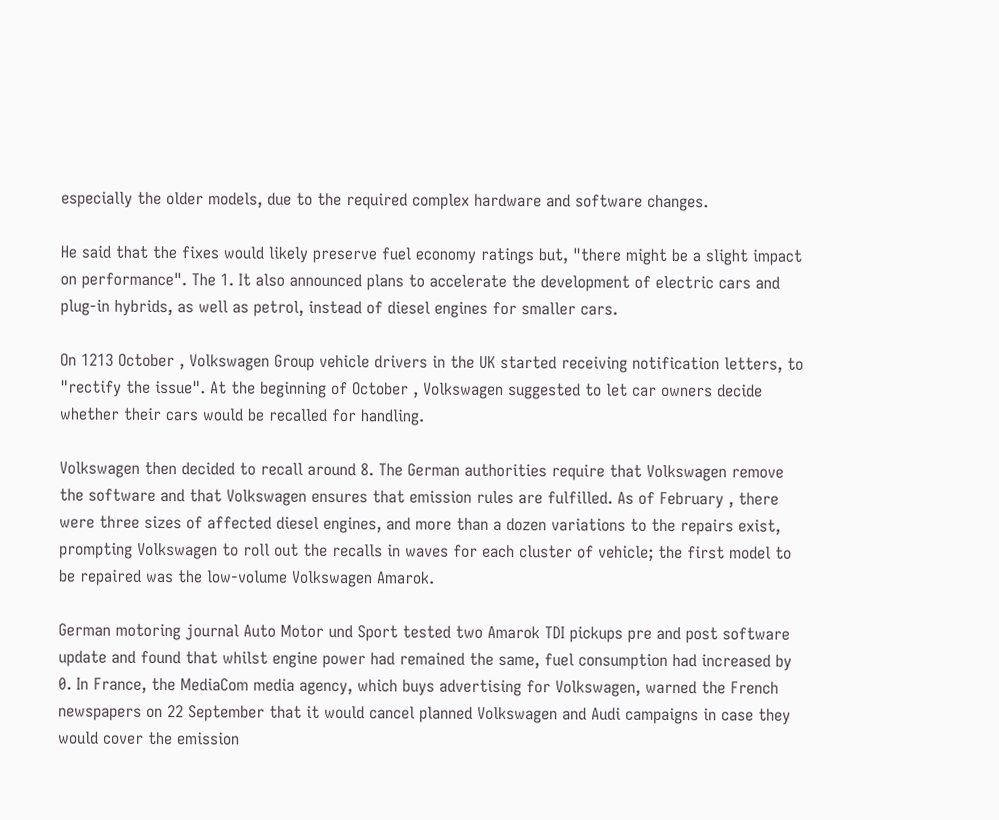especially the older models, due to the required complex hardware and software changes.

He said that the fixes would likely preserve fuel economy ratings but, "there might be a slight impact on performance". The 1. It also announced plans to accelerate the development of electric cars and plug-in hybrids, as well as petrol, instead of diesel engines for smaller cars.

On 1213 October , Volkswagen Group vehicle drivers in the UK started receiving notification letters, to "rectify the issue". At the beginning of October , Volkswagen suggested to let car owners decide whether their cars would be recalled for handling.

Volkswagen then decided to recall around 8. The German authorities require that Volkswagen remove the software and that Volkswagen ensures that emission rules are fulfilled. As of February , there were three sizes of affected diesel engines, and more than a dozen variations to the repairs exist, prompting Volkswagen to roll out the recalls in waves for each cluster of vehicle; the first model to be repaired was the low-volume Volkswagen Amarok.

German motoring journal Auto Motor und Sport tested two Amarok TDI pickups pre and post software update and found that whilst engine power had remained the same, fuel consumption had increased by 0. In France, the MediaCom media agency, which buys advertising for Volkswagen, warned the French newspapers on 22 September that it would cancel planned Volkswagen and Audi campaigns in case they would cover the emission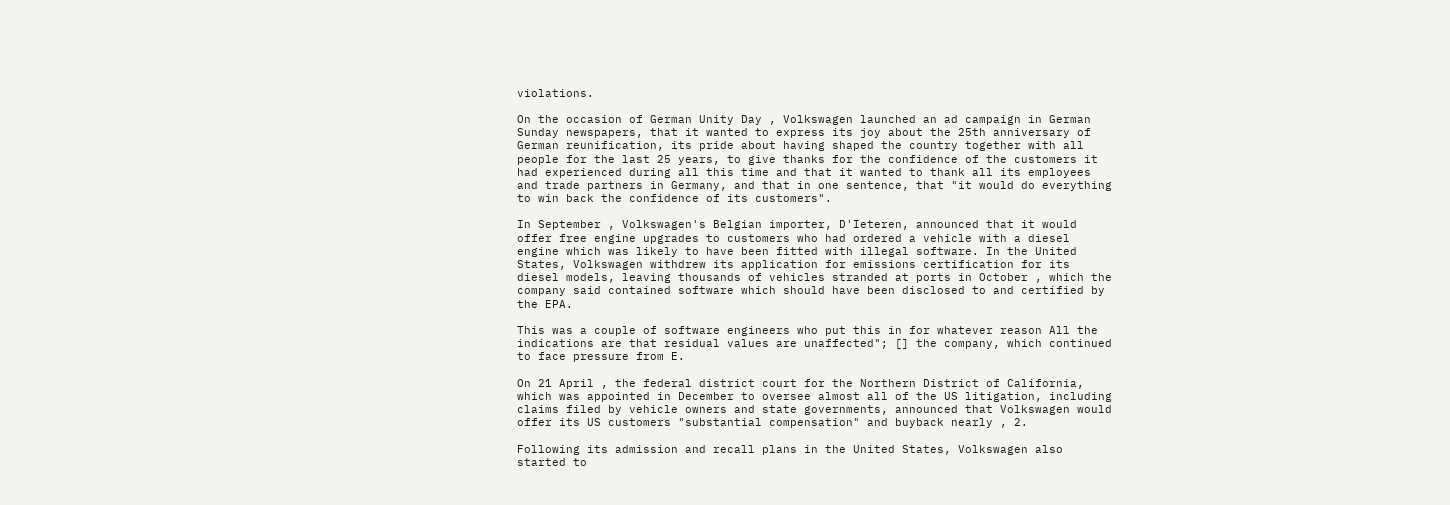violations.

On the occasion of German Unity Day , Volkswagen launched an ad campaign in German Sunday newspapers, that it wanted to express its joy about the 25th anniversary of German reunification, its pride about having shaped the country together with all people for the last 25 years, to give thanks for the confidence of the customers it had experienced during all this time and that it wanted to thank all its employees and trade partners in Germany, and that in one sentence, that "it would do everything to win back the confidence of its customers".

In September , Volkswagen's Belgian importer, D'Ieteren, announced that it would offer free engine upgrades to customers who had ordered a vehicle with a diesel engine which was likely to have been fitted with illegal software. In the United States, Volkswagen withdrew its application for emissions certification for its diesel models, leaving thousands of vehicles stranded at ports in October , which the company said contained software which should have been disclosed to and certified by the EPA.

This was a couple of software engineers who put this in for whatever reason All the indications are that residual values are unaffected"; [] the company, which continued to face pressure from E.

On 21 April , the federal district court for the Northern District of California, which was appointed in December to oversee almost all of the US litigation, including claims filed by vehicle owners and state governments, announced that Volkswagen would offer its US customers "substantial compensation" and buyback nearly , 2.

Following its admission and recall plans in the United States, Volkswagen also started to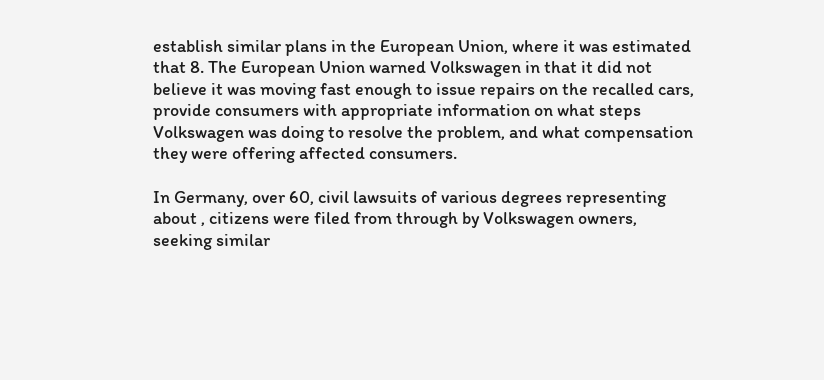establish similar plans in the European Union, where it was estimated that 8. The European Union warned Volkswagen in that it did not believe it was moving fast enough to issue repairs on the recalled cars, provide consumers with appropriate information on what steps Volkswagen was doing to resolve the problem, and what compensation they were offering affected consumers.

In Germany, over 60, civil lawsuits of various degrees representing about , citizens were filed from through by Volkswagen owners, seeking similar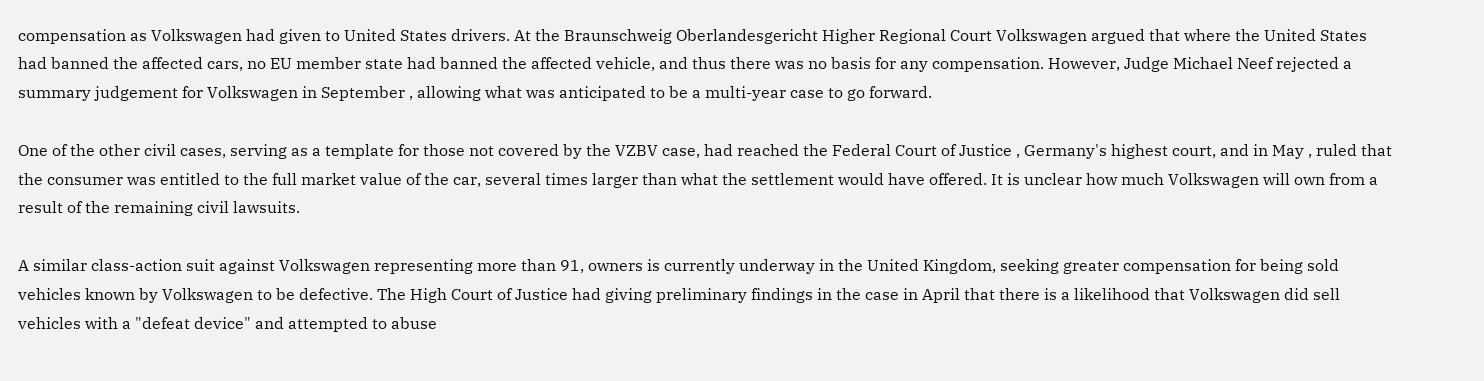compensation as Volkswagen had given to United States drivers. At the Braunschweig Oberlandesgericht Higher Regional Court Volkswagen argued that where the United States had banned the affected cars, no EU member state had banned the affected vehicle, and thus there was no basis for any compensation. However, Judge Michael Neef rejected a summary judgement for Volkswagen in September , allowing what was anticipated to be a multi-year case to go forward.

One of the other civil cases, serving as a template for those not covered by the VZBV case, had reached the Federal Court of Justice , Germany's highest court, and in May , ruled that the consumer was entitled to the full market value of the car, several times larger than what the settlement would have offered. It is unclear how much Volkswagen will own from a result of the remaining civil lawsuits.

A similar class-action suit against Volkswagen representing more than 91, owners is currently underway in the United Kingdom, seeking greater compensation for being sold vehicles known by Volkswagen to be defective. The High Court of Justice had giving preliminary findings in the case in April that there is a likelihood that Volkswagen did sell vehicles with a "defeat device" and attempted to abuse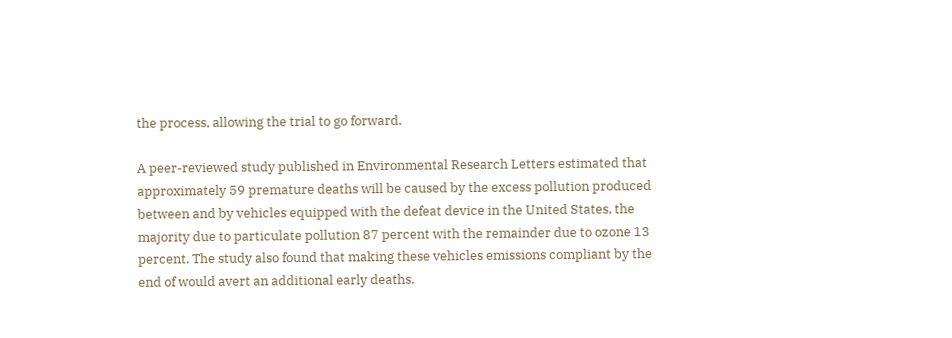the process, allowing the trial to go forward.

A peer-reviewed study published in Environmental Research Letters estimated that approximately 59 premature deaths will be caused by the excess pollution produced between and by vehicles equipped with the defeat device in the United States, the majority due to particulate pollution 87 percent with the remainder due to ozone 13 percent. The study also found that making these vehicles emissions compliant by the end of would avert an additional early deaths.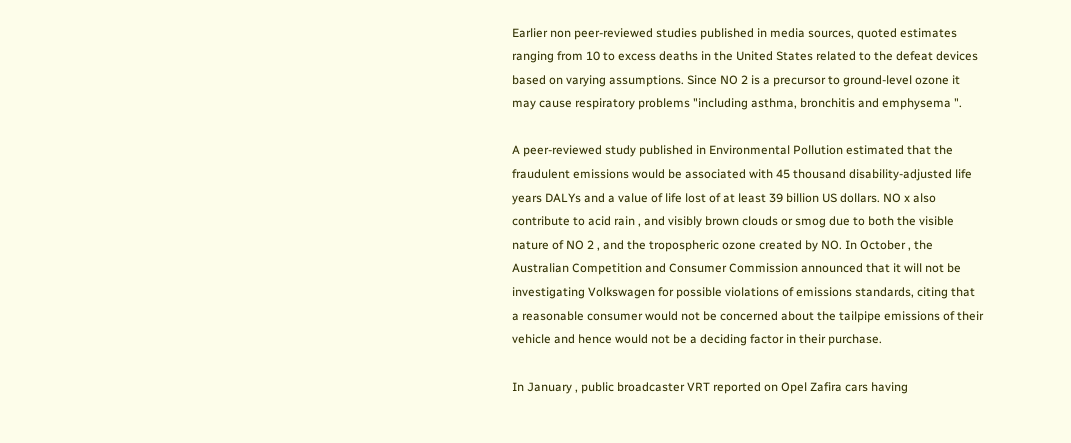Earlier non peer-reviewed studies published in media sources, quoted estimates ranging from 10 to excess deaths in the United States related to the defeat devices based on varying assumptions. Since NO 2 is a precursor to ground-level ozone it may cause respiratory problems "including asthma, bronchitis and emphysema ".

A peer-reviewed study published in Environmental Pollution estimated that the fraudulent emissions would be associated with 45 thousand disability-adjusted life years DALYs and a value of life lost of at least 39 billion US dollars. NO x also contribute to acid rain , and visibly brown clouds or smog due to both the visible nature of NO 2 , and the tropospheric ozone created by NO. In October , the Australian Competition and Consumer Commission announced that it will not be investigating Volkswagen for possible violations of emissions standards, citing that a reasonable consumer would not be concerned about the tailpipe emissions of their vehicle and hence would not be a deciding factor in their purchase.

In January , public broadcaster VRT reported on Opel Zafira cars having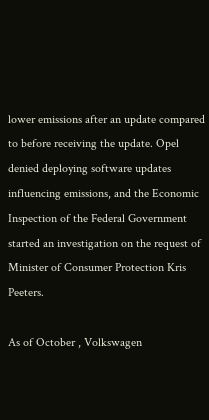lower emissions after an update compared to before receiving the update. Opel denied deploying software updates influencing emissions, and the Economic Inspection of the Federal Government started an investigation on the request of Minister of Consumer Protection Kris Peeters.

As of October , Volkswagen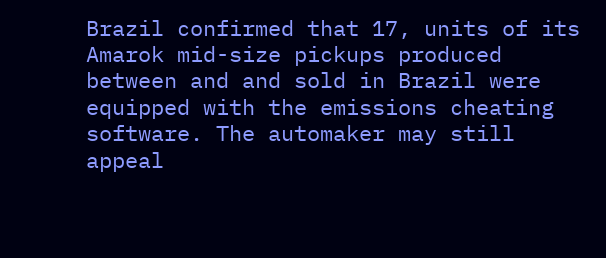Brazil confirmed that 17, units of its Amarok mid-size pickups produced between and and sold in Brazil were equipped with the emissions cheating software. The automaker may still appeal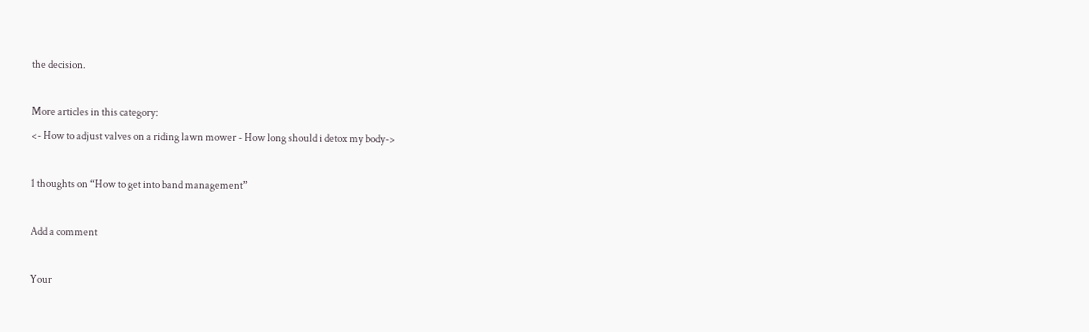the decision.

More articles in this category:
<- How to adjust valves on a riding lawn mower - How long should i detox my body->

1 thoughts on “How to get into band management”

Add a comment

Your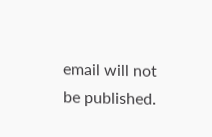email will not be published.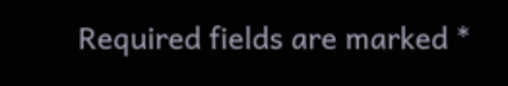Required fields are marked *